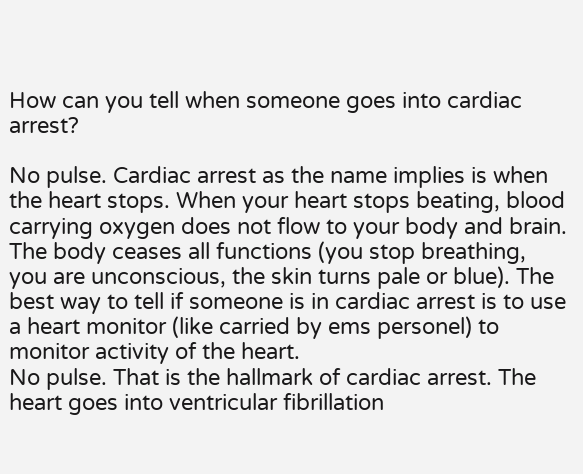How can you tell when someone goes into cardiac arrest?

No pulse. Cardiac arrest as the name implies is when the heart stops. When your heart stops beating, blood carrying oxygen does not flow to your body and brain. The body ceases all functions (you stop breathing, you are unconscious, the skin turns pale or blue). The best way to tell if someone is in cardiac arrest is to use a heart monitor (like carried by ems personel) to monitor activity of the heart.
No pulse. That is the hallmark of cardiac arrest. The heart goes into ventricular fibrillation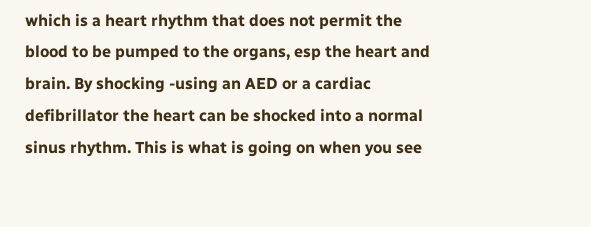which is a heart rhythm that does not permit the blood to be pumped to the organs, esp the heart and brain. By shocking -using an AED or a cardiac defibrillator the heart can be shocked into a normal sinus rhythm. This is what is going on when you see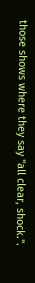those shows where they say "all clear, shock.".